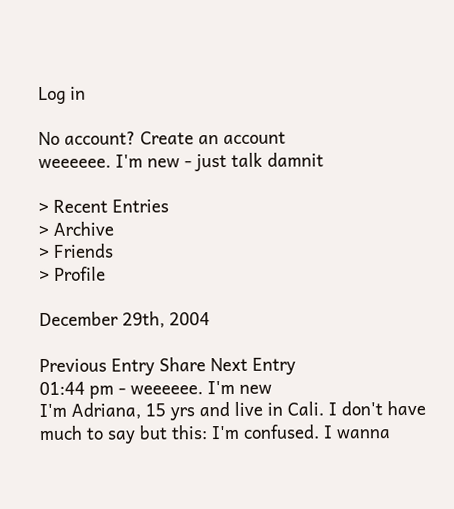Log in

No account? Create an account
weeeeee. I'm new - just talk damnit

> Recent Entries
> Archive
> Friends
> Profile

December 29th, 2004

Previous Entry Share Next Entry
01:44 pm - weeeeee. I'm new
I'm Adriana, 15 yrs and live in Cali. I don't have much to say but this: I'm confused. I wanna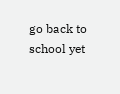go back to school yet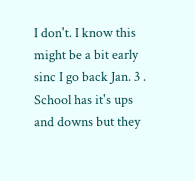I don't. I know this might be a bit early sinc I go back Jan. 3 . School has it's ups and downs but they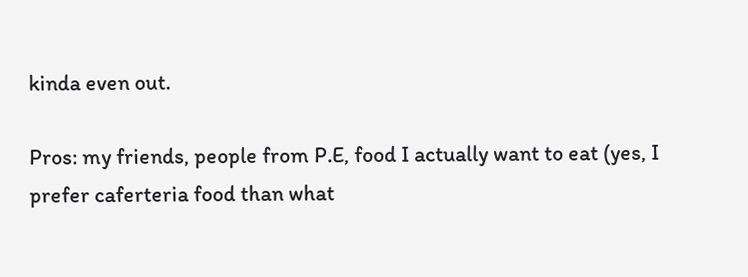kinda even out.

Pros: my friends, people from P.E, food I actually want to eat (yes, I prefer caferteria food than what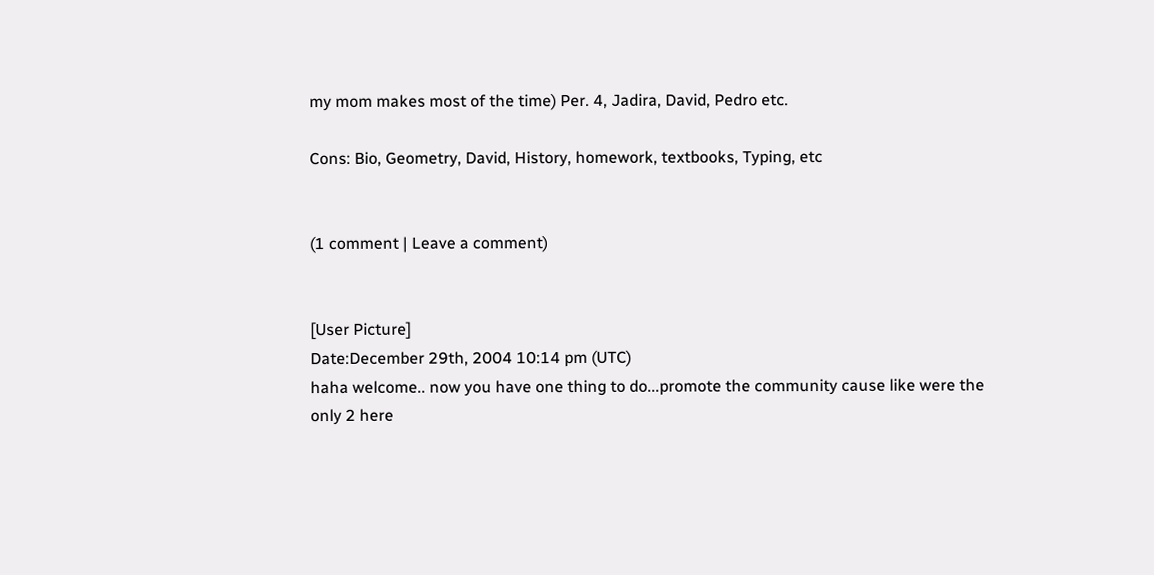my mom makes most of the time) Per. 4, Jadira, David, Pedro etc.

Cons: Bio, Geometry, David, History, homework, textbooks, Typing, etc


(1 comment | Leave a comment)


[User Picture]
Date:December 29th, 2004 10:14 pm (UTC)
haha welcome.. now you have one thing to do...promote the community cause like were the only 2 here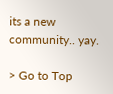its a new community.. yay.

> Go to Top